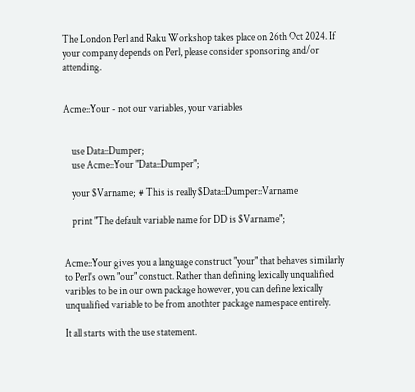The London Perl and Raku Workshop takes place on 26th Oct 2024. If your company depends on Perl, please consider sponsoring and/or attending.


Acme::Your - not our variables, your variables


    use Data::Dumper;
    use Acme::Your "Data::Dumper";

    your $Varname;  # This is really $Data::Dumper::Varname

    print "The default variable name for DD is $Varname";


Acme::Your gives you a language construct "your" that behaves similarly to Perl's own "our" constuct. Rather than defining lexically unqualified varibles to be in our own package however, you can define lexically unqualified variable to be from anothter package namespace entirely.

It all starts with the use statement.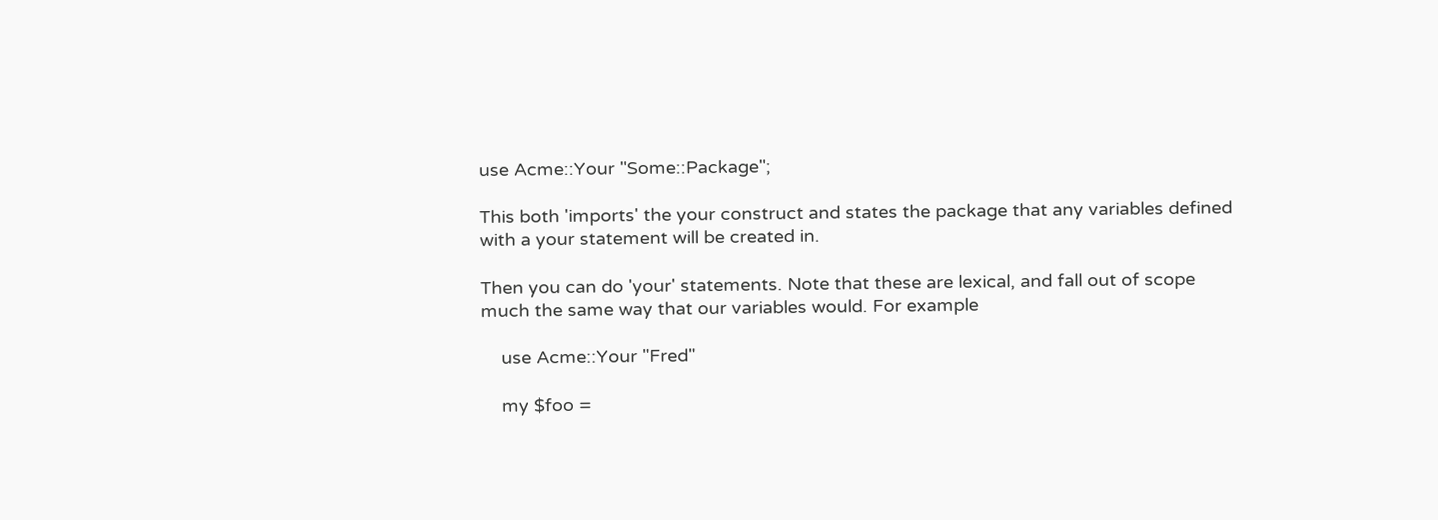use Acme::Your "Some::Package";

This both 'imports' the your construct and states the package that any variables defined with a your statement will be created in.

Then you can do 'your' statements. Note that these are lexical, and fall out of scope much the same way that our variables would. For example

    use Acme::Your "Fred"

    my $foo =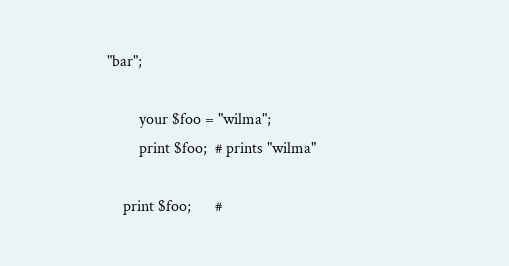"bar";

        your $foo = "wilma";
        print $foo;  # prints "wilma"

    print $foo;      #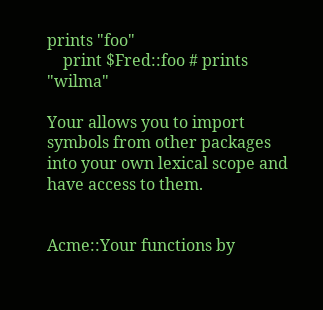prints "foo"
    print $Fred::foo # prints "wilma"

Your allows you to import symbols from other packages into your own lexical scope and have access to them.


Acme::Your functions by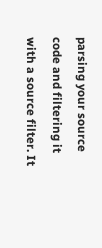parsing your source code and filtering it with a source filter. It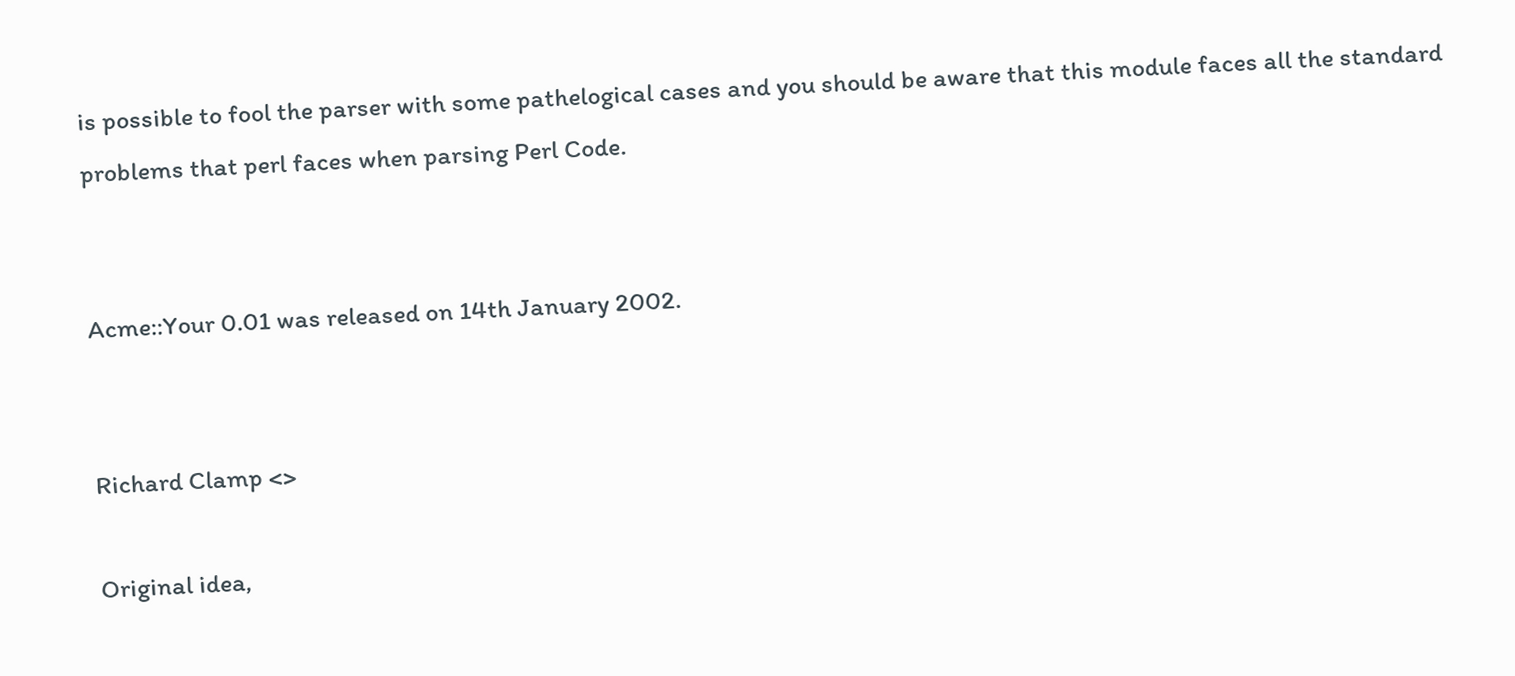is possible to fool the parser with some pathelogical cases and you should be aware that this module faces all the standard problems that perl faces when parsing Perl Code.


Acme::Your 0.01 was released on 14th January 2002.


Richard Clamp <>

Original idea,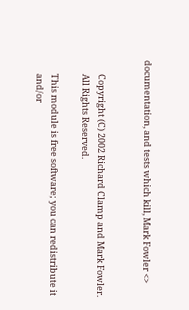documentation, and tests which kill, Mark Fowler <>


       Copyright (C) 2002 Richard Clamp and Mark Fowler.
       All Rights Reserved.

       This module is free software; you can redistribute it
       and/or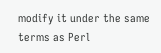modify it under the same terms as Perl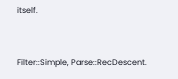itself.


Filter::Simple, Parse::RecDescent.